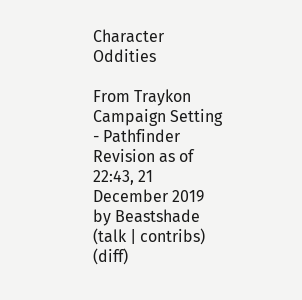Character Oddities

From Traykon Campaign Setting - Pathfinder
Revision as of 22:43, 21 December 2019 by Beastshade (talk | contribs)
(diff)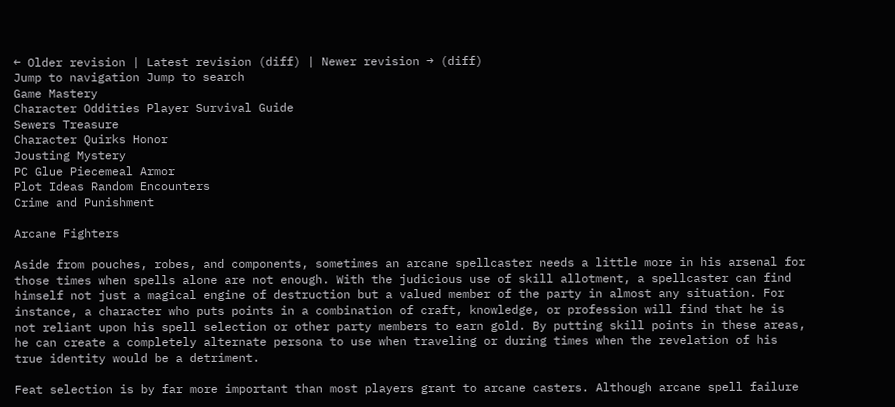← Older revision | Latest revision (diff) | Newer revision → (diff)
Jump to navigation Jump to search
Game Mastery
Character Oddities Player Survival Guide
Sewers Treasure
Character Quirks Honor
Jousting Mystery
PC Glue Piecemeal Armor
Plot Ideas Random Encounters
Crime and Punishment

Arcane Fighters

Aside from pouches, robes, and components, sometimes an arcane spellcaster needs a little more in his arsenal for those times when spells alone are not enough. With the judicious use of skill allotment, a spellcaster can find himself not just a magical engine of destruction but a valued member of the party in almost any situation. For instance, a character who puts points in a combination of craft, knowledge, or profession will find that he is not reliant upon his spell selection or other party members to earn gold. By putting skill points in these areas, he can create a completely alternate persona to use when traveling or during times when the revelation of his true identity would be a detriment.

Feat selection is by far more important than most players grant to arcane casters. Although arcane spell failure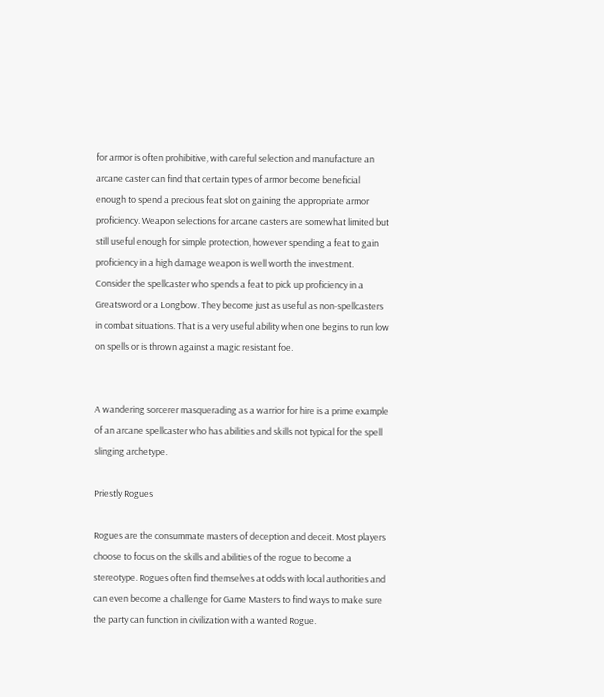for armor is often prohibitive, with careful selection and manufacture an arcane caster can find that certain types of armor become beneficial enough to spend a precious feat slot on gaining the appropriate armor proficiency. Weapon selections for arcane casters are somewhat limited but still useful enough for simple protection, however spending a feat to gain proficiency in a high damage weapon is well worth the investment. Consider the spellcaster who spends a feat to pick up proficiency in a Greatsword or a Longbow. They become just as useful as non-spellcasters in combat situations. That is a very useful ability when one begins to run low on spells or is thrown against a magic resistant foe.


A wandering sorcerer masquerading as a warrior for hire is a prime example of an arcane spellcaster who has abilities and skills not typical for the spell slinging archetype.

Priestly Rogues

Rogues are the consummate masters of deception and deceit. Most players choose to focus on the skills and abilities of the rogue to become a stereotype. Rogues often find themselves at odds with local authorities and can even become a challenge for Game Masters to find ways to make sure the party can function in civilization with a wanted Rogue.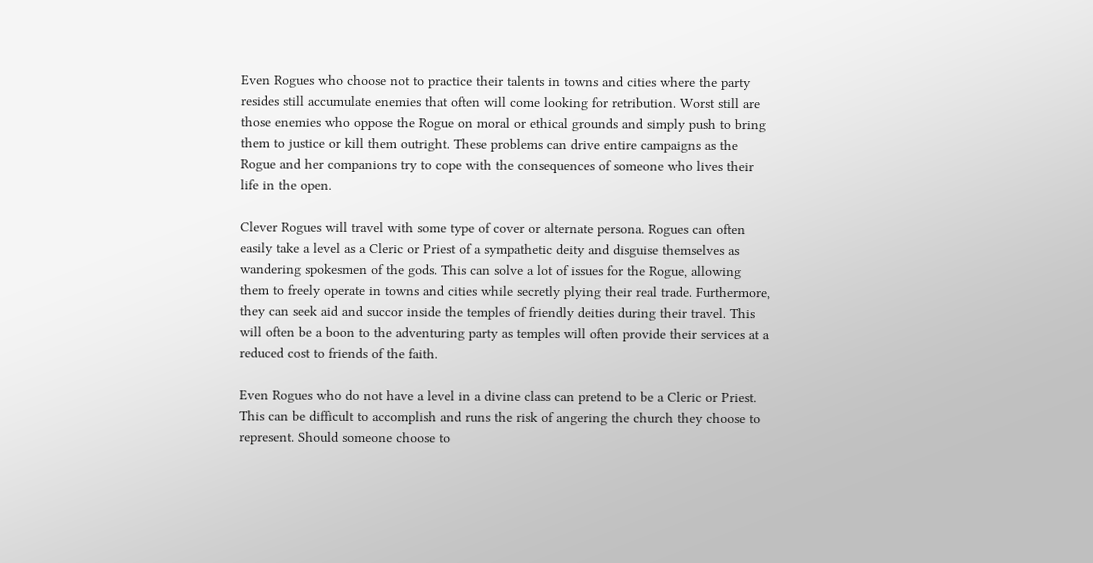Even Rogues who choose not to practice their talents in towns and cities where the party resides still accumulate enemies that often will come looking for retribution. Worst still are those enemies who oppose the Rogue on moral or ethical grounds and simply push to bring them to justice or kill them outright. These problems can drive entire campaigns as the Rogue and her companions try to cope with the consequences of someone who lives their life in the open.

Clever Rogues will travel with some type of cover or alternate persona. Rogues can often easily take a level as a Cleric or Priest of a sympathetic deity and disguise themselves as wandering spokesmen of the gods. This can solve a lot of issues for the Rogue, allowing them to freely operate in towns and cities while secretly plying their real trade. Furthermore, they can seek aid and succor inside the temples of friendly deities during their travel. This will often be a boon to the adventuring party as temples will often provide their services at a reduced cost to friends of the faith.

Even Rogues who do not have a level in a divine class can pretend to be a Cleric or Priest. This can be difficult to accomplish and runs the risk of angering the church they choose to represent. Should someone choose to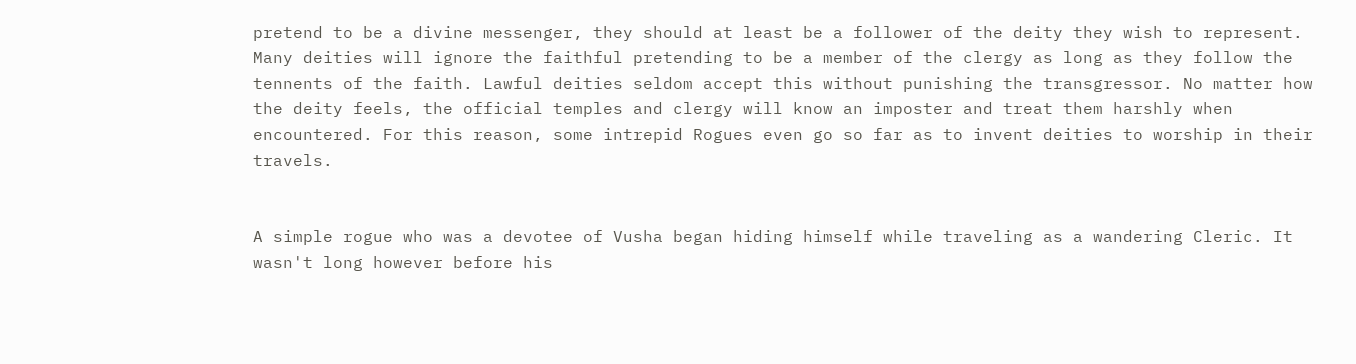pretend to be a divine messenger, they should at least be a follower of the deity they wish to represent. Many deities will ignore the faithful pretending to be a member of the clergy as long as they follow the tennents of the faith. Lawful deities seldom accept this without punishing the transgressor. No matter how the deity feels, the official temples and clergy will know an imposter and treat them harshly when encountered. For this reason, some intrepid Rogues even go so far as to invent deities to worship in their travels.


A simple rogue who was a devotee of Vusha began hiding himself while traveling as a wandering Cleric. It wasn't long however before his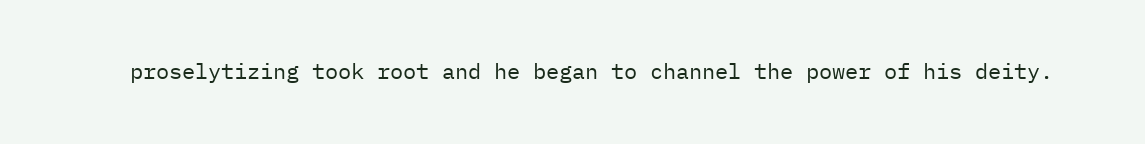proselytizing took root and he began to channel the power of his deity.